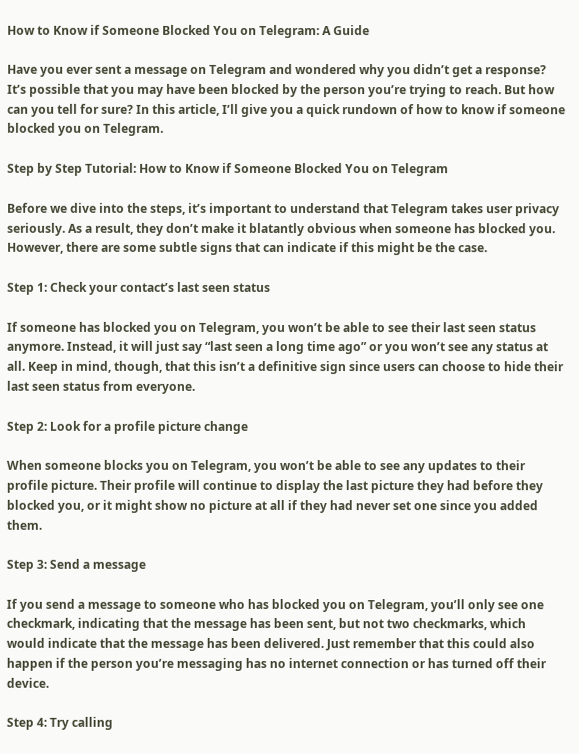How to Know if Someone Blocked You on Telegram: A Guide

Have you ever sent a message on Telegram and wondered why you didn’t get a response? It’s possible that you may have been blocked by the person you’re trying to reach. But how can you tell for sure? In this article, I’ll give you a quick rundown of how to know if someone blocked you on Telegram.

Step by Step Tutorial: How to Know if Someone Blocked You on Telegram

Before we dive into the steps, it’s important to understand that Telegram takes user privacy seriously. As a result, they don’t make it blatantly obvious when someone has blocked you. However, there are some subtle signs that can indicate if this might be the case.

Step 1: Check your contact’s last seen status

If someone has blocked you on Telegram, you won’t be able to see their last seen status anymore. Instead, it will just say “last seen a long time ago” or you won’t see any status at all. Keep in mind, though, that this isn’t a definitive sign since users can choose to hide their last seen status from everyone.

Step 2: Look for a profile picture change

When someone blocks you on Telegram, you won’t be able to see any updates to their profile picture. Their profile will continue to display the last picture they had before they blocked you, or it might show no picture at all if they had never set one since you added them.

Step 3: Send a message

If you send a message to someone who has blocked you on Telegram, you’ll only see one checkmark, indicating that the message has been sent, but not two checkmarks, which would indicate that the message has been delivered. Just remember that this could also happen if the person you’re messaging has no internet connection or has turned off their device.

Step 4: Try calling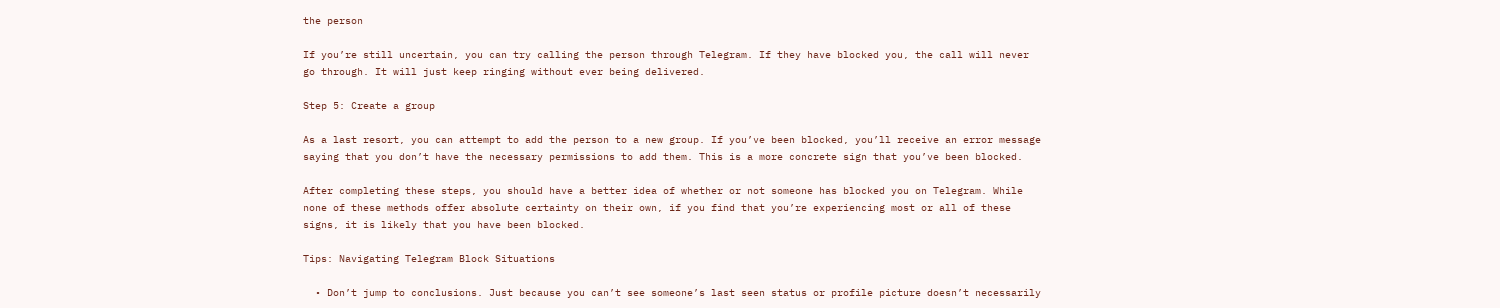the person

If you’re still uncertain, you can try calling the person through Telegram. If they have blocked you, the call will never go through. It will just keep ringing without ever being delivered.

Step 5: Create a group

As a last resort, you can attempt to add the person to a new group. If you’ve been blocked, you’ll receive an error message saying that you don’t have the necessary permissions to add them. This is a more concrete sign that you’ve been blocked.

After completing these steps, you should have a better idea of whether or not someone has blocked you on Telegram. While none of these methods offer absolute certainty on their own, if you find that you’re experiencing most or all of these signs, it is likely that you have been blocked.

Tips: Navigating Telegram Block Situations

  • Don’t jump to conclusions. Just because you can’t see someone’s last seen status or profile picture doesn’t necessarily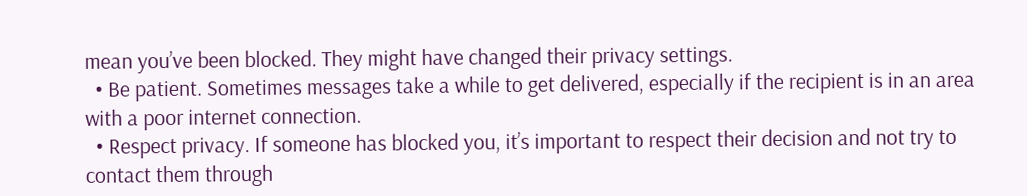mean you’ve been blocked. They might have changed their privacy settings.
  • Be patient. Sometimes messages take a while to get delivered, especially if the recipient is in an area with a poor internet connection.
  • Respect privacy. If someone has blocked you, it’s important to respect their decision and not try to contact them through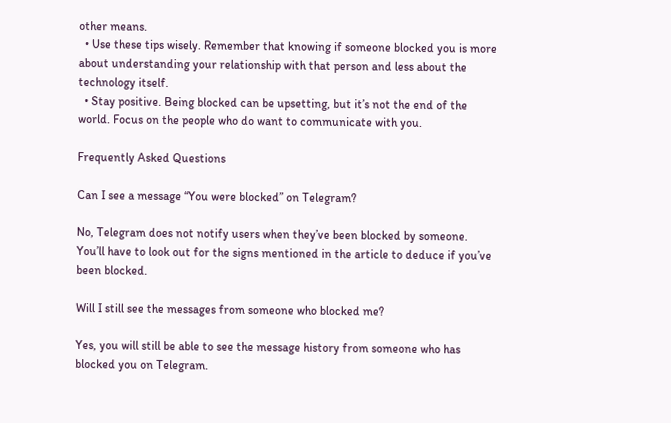other means.
  • Use these tips wisely. Remember that knowing if someone blocked you is more about understanding your relationship with that person and less about the technology itself.
  • Stay positive. Being blocked can be upsetting, but it’s not the end of the world. Focus on the people who do want to communicate with you.

Frequently Asked Questions

Can I see a message “You were blocked” on Telegram?

No, Telegram does not notify users when they’ve been blocked by someone. You’ll have to look out for the signs mentioned in the article to deduce if you’ve been blocked.

Will I still see the messages from someone who blocked me?

Yes, you will still be able to see the message history from someone who has blocked you on Telegram.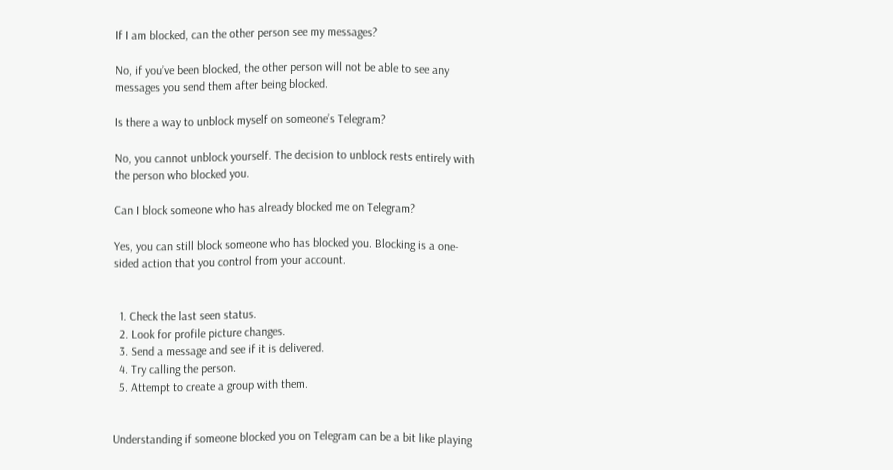If I am blocked, can the other person see my messages?

No, if you’ve been blocked, the other person will not be able to see any messages you send them after being blocked.

Is there a way to unblock myself on someone’s Telegram?

No, you cannot unblock yourself. The decision to unblock rests entirely with the person who blocked you.

Can I block someone who has already blocked me on Telegram?

Yes, you can still block someone who has blocked you. Blocking is a one-sided action that you control from your account.


  1. Check the last seen status.
  2. Look for profile picture changes.
  3. Send a message and see if it is delivered.
  4. Try calling the person.
  5. Attempt to create a group with them.


Understanding if someone blocked you on Telegram can be a bit like playing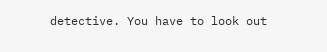detective. You have to look out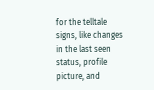for the telltale signs, like changes in the last seen status, profile picture, and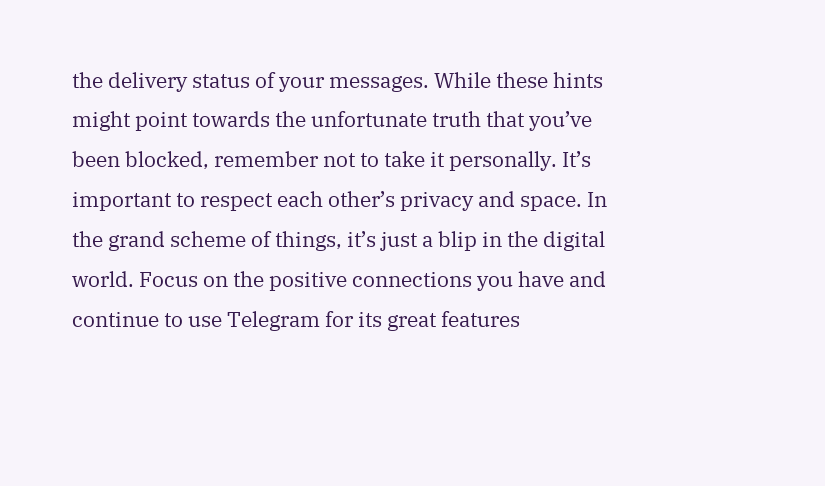the delivery status of your messages. While these hints might point towards the unfortunate truth that you’ve been blocked, remember not to take it personally. It’s important to respect each other’s privacy and space. In the grand scheme of things, it’s just a blip in the digital world. Focus on the positive connections you have and continue to use Telegram for its great features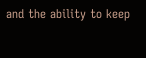and the ability to keep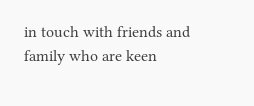in touch with friends and family who are keen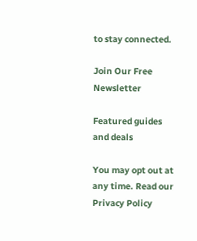to stay connected.

Join Our Free Newsletter

Featured guides and deals

You may opt out at any time. Read our Privacy Policy